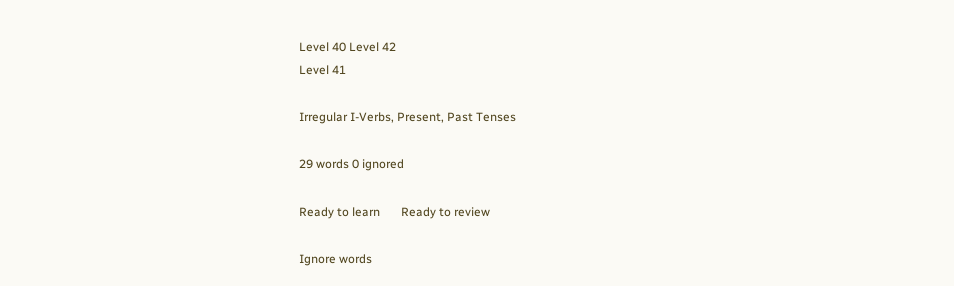Level 40 Level 42
Level 41

Irregular I-Verbs, Present, Past Tenses

29 words 0 ignored

Ready to learn       Ready to review

Ignore words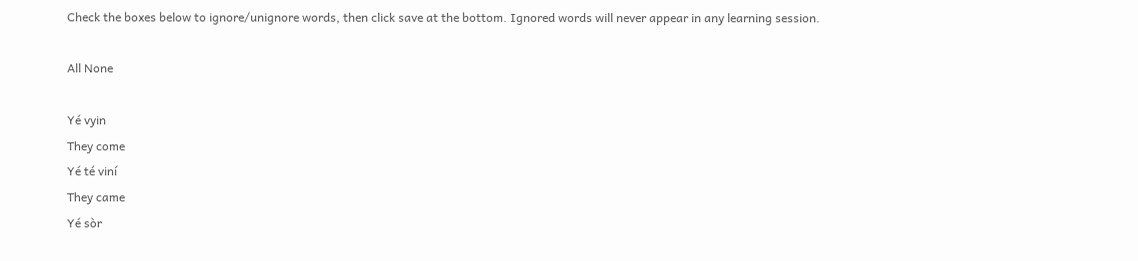Check the boxes below to ignore/unignore words, then click save at the bottom. Ignored words will never appear in any learning session.

All None

Yé vyin
They come
Yé té viní
They came
Yé sòr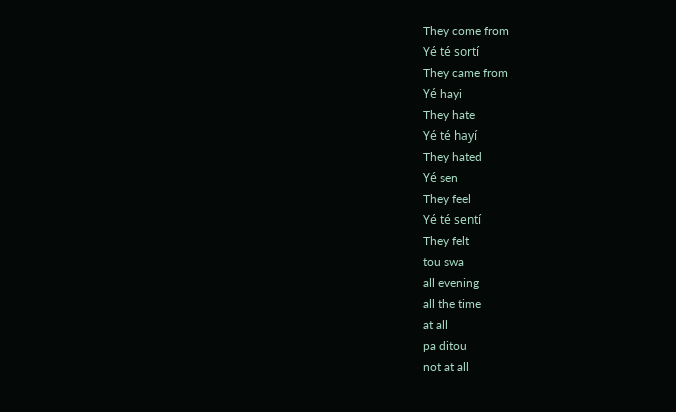They come from
Yé té sortí
They came from
Yé hayi
They hate
Yé té hayí
They hated
Yé sen
They feel
Yé té sentí
They felt
tou swa
all evening
all the time
at all
pa ditou
not at all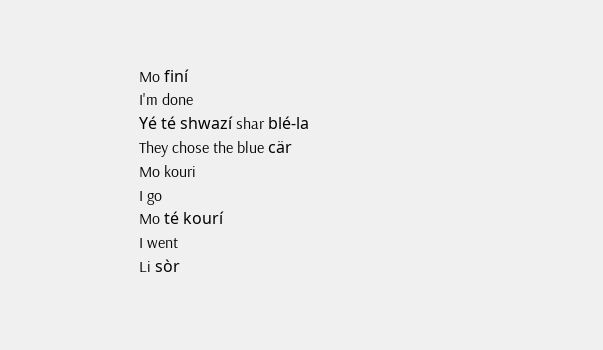Mo finí
I'm done
Yé té shwazí shar blé-la
They chose the blue cär
Mo kouri
I go
Mo té kourí
I went
Li sòr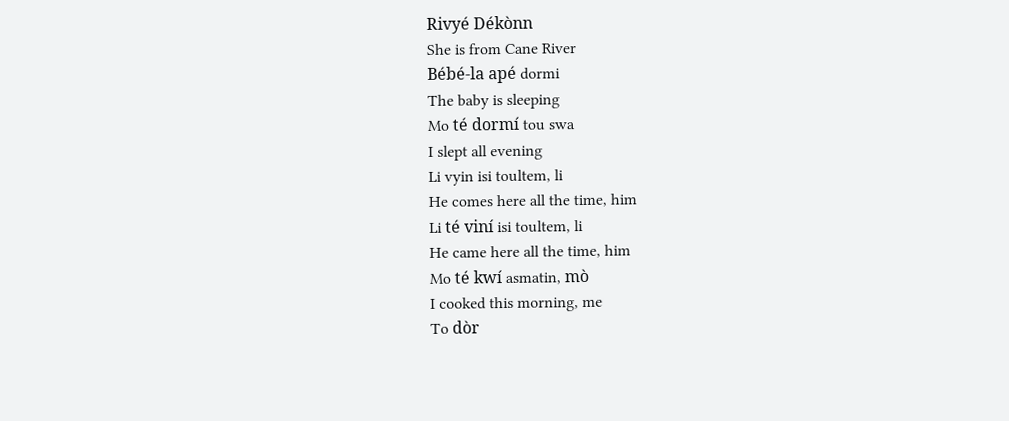Rivyé Dékònn
She is from Cane River
Bébé-la apé dormi
The baby is sleeping
Mo té dormí tou swa
I slept all evening
Li vyin isi toultem, li
He comes here all the time, him
Li té viní isi toultem, li
He came here all the time, him
Mo té kwí asmatin, mò
I cooked this morning, me
To dòr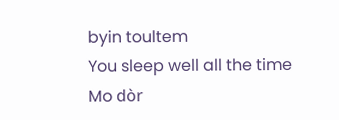byin toultem
You sleep well all the time
Mo dòr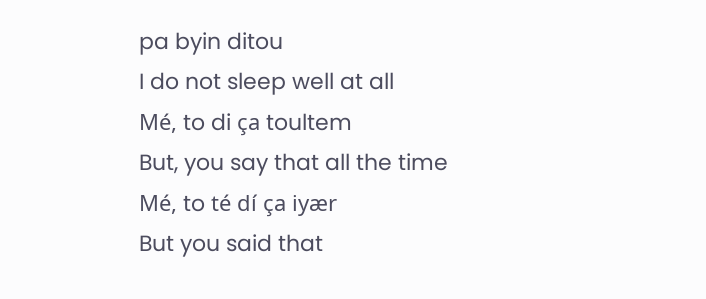pa byin ditou
I do not sleep well at all
Mé, to di ça toultem
But, you say that all the time
Mé, to té dí ça iyær
But you said that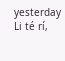yesterday
Li té rí,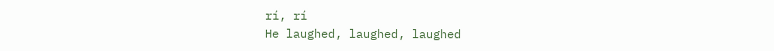rí, rí
He laughed, laughed, laughed